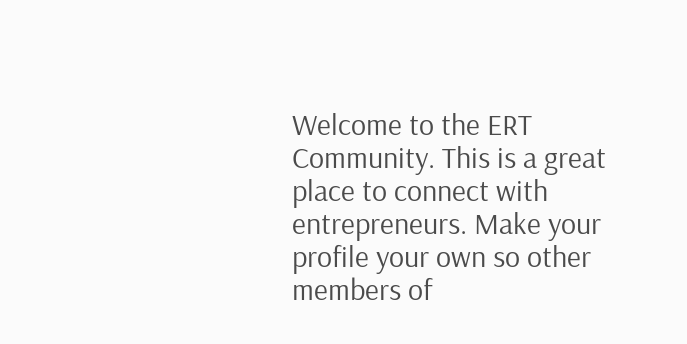Welcome to the ERT Community. This is a great place to connect with entrepreneurs. Make your profile your own so other members of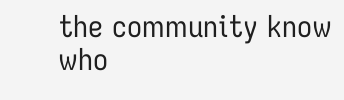the community know who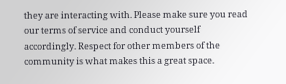they are interacting with. Please make sure you read our terms of service and conduct yourself accordingly. Respect for other members of the community is what makes this a great space.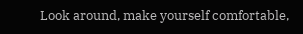Look around, make yourself comfortable,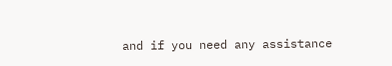and if you need any assistance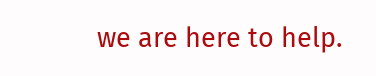we are here to help.